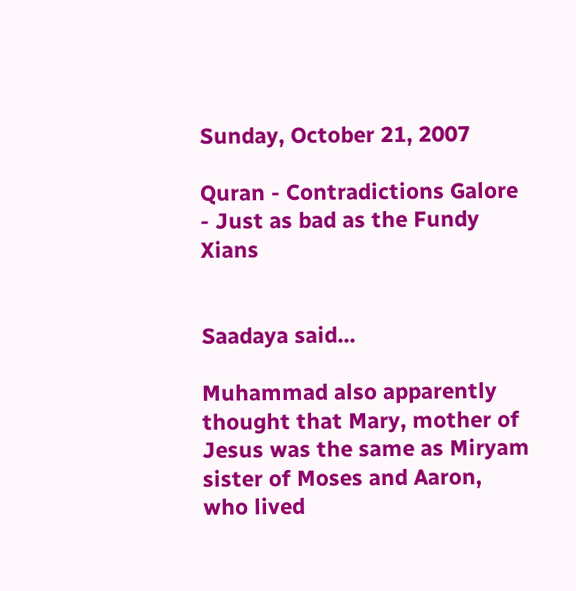Sunday, October 21, 2007

Quran - Contradictions Galore - Just as bad as the Fundy Xians


Saadaya said...

Muhammad also apparently thought that Mary, mother of Jesus was the same as Miryam sister of Moses and Aaron, who lived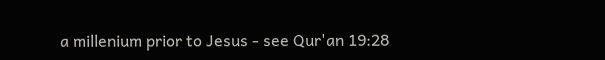a millenium prior to Jesus - see Qur'an 19:28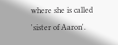where she is called 'sister of Aaron'.